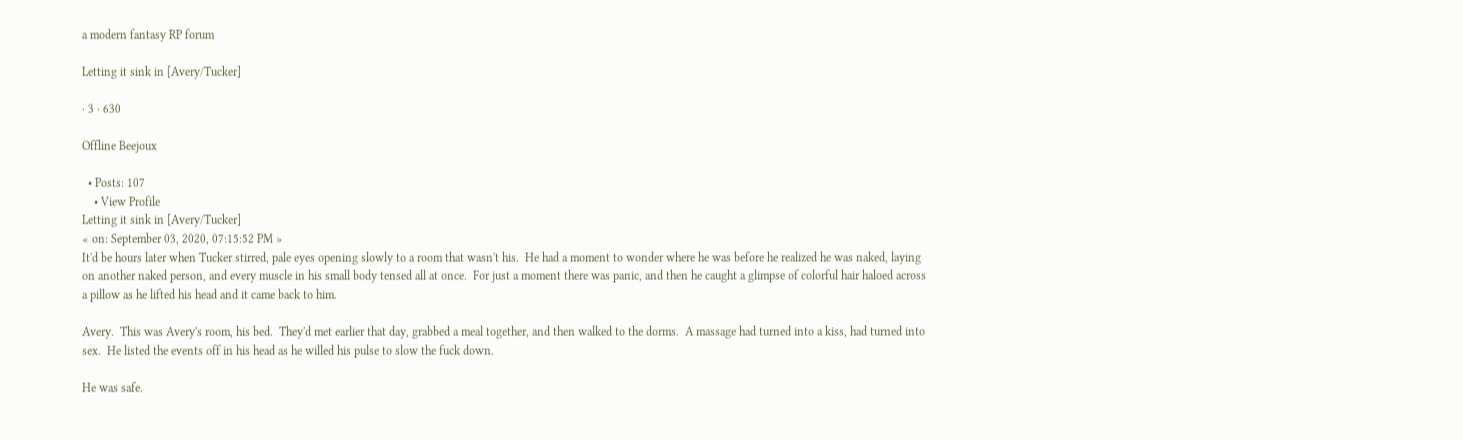a modern fantasy RP forum

Letting it sink in [Avery/Tucker]

· 3 · 630

Offline Beejoux

  • Posts: 107
    • View Profile
Letting it sink in [Avery/Tucker]
« on: September 03, 2020, 07:15:52 PM »
It'd be hours later when Tucker stirred, pale eyes opening slowly to a room that wasn't his.  He had a moment to wonder where he was before he realized he was naked, laying on another naked person, and every muscle in his small body tensed all at once.  For just a moment there was panic, and then he caught a glimpse of colorful hair haloed across a pillow as he lifted his head and it came back to him.

Avery.  This was Avery's room, his bed.  They'd met earlier that day, grabbed a meal together, and then walked to the dorms.  A massage had turned into a kiss, had turned into sex.  He listed the events off in his head as he willed his pulse to slow the fuck down.

He was safe.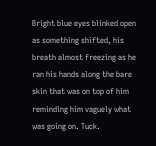Bright blue eyes blinked open as something shifted, his breath almost freezing as he ran his hands along the bare skin that was on top of him reminding him vaguely what was going on. Tuck.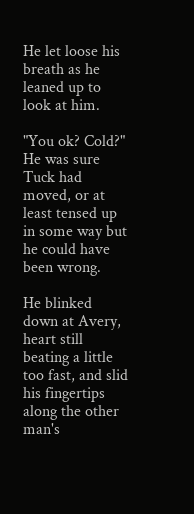He let loose his breath as he leaned up to look at him.

"You ok? Cold?" He was sure Tuck had moved, or at least tensed up in some way but he could have been wrong.

He blinked down at Avery, heart still beating a little too fast, and slid his fingertips along the other man's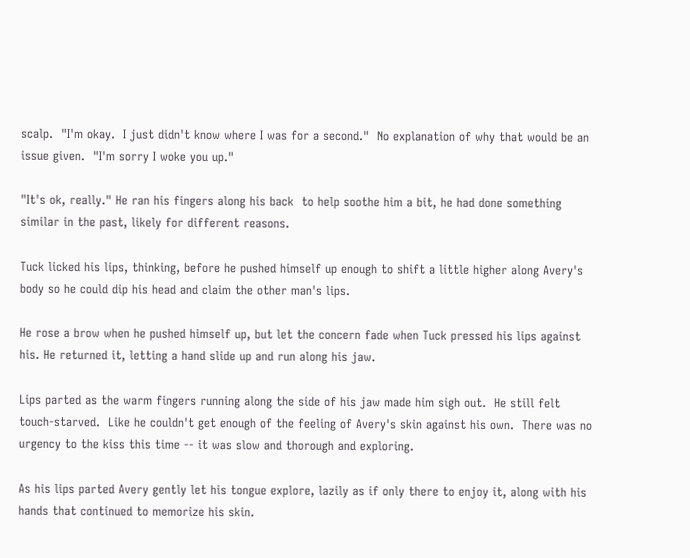scalp.  "I'm okay.  I just didn't know where I was for a second."  No explanation of why that would be an issue given.  "I'm sorry I woke you up."

"It's ok, really." He ran his fingers along his back  to help soothe him a bit, he had done something similar in the past, likely for different reasons.

Tuck licked his lips, thinking, before he pushed himself up enough to shift a little higher along Avery's body so he could dip his head and claim the other man's lips.

He rose a brow when he pushed himself up, but let the concern fade when Tuck pressed his lips against his. He returned it, letting a hand slide up and run along his jaw.

Lips parted as the warm fingers running along the side of his jaw made him sigh out.  He still felt touch-starved.  Like he couldn't get enough of the feeling of Avery's skin against his own.  There was no urgency to the kiss this time -- it was slow and thorough and exploring.

As his lips parted Avery gently let his tongue explore, lazily as if only there to enjoy it, along with his hands that continued to memorize his skin.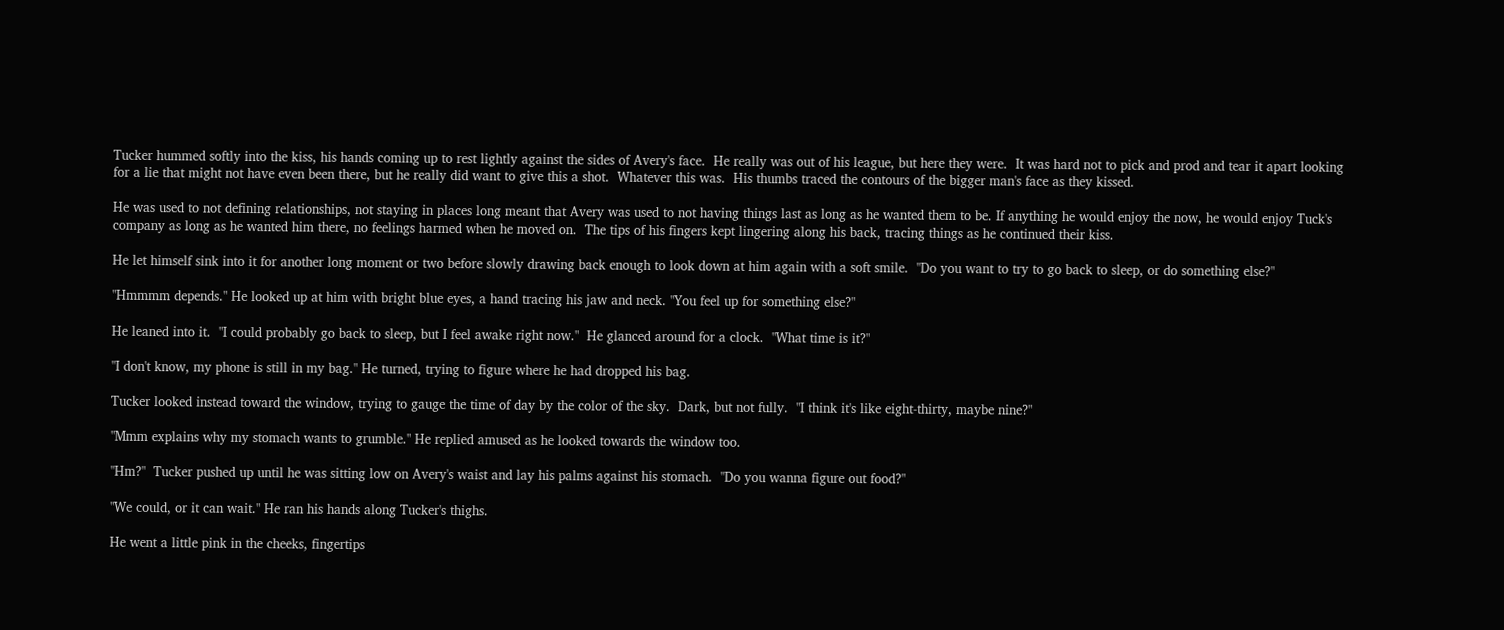Tucker hummed softly into the kiss, his hands coming up to rest lightly against the sides of Avery's face.  He really was out of his league, but here they were.  It was hard not to pick and prod and tear it apart looking for a lie that might not have even been there, but he really did want to give this a shot.  Whatever this was.  His thumbs traced the contours of the bigger man's face as they kissed.

He was used to not defining relationships, not staying in places long meant that Avery was used to not having things last as long as he wanted them to be. If anything he would enjoy the now, he would enjoy Tuck's company as long as he wanted him there, no feelings harmed when he moved on.  The tips of his fingers kept lingering along his back, tracing things as he continued their kiss.

He let himself sink into it for another long moment or two before slowly drawing back enough to look down at him again with a soft smile.  "Do you want to try to go back to sleep, or do something else?"

"Hmmmm depends." He looked up at him with bright blue eyes, a hand tracing his jaw and neck. "You feel up for something else?"

He leaned into it.  "I could probably go back to sleep, but I feel awake right now."  He glanced around for a clock.  "What time is it?"

"I don't know, my phone is still in my bag." He turned, trying to figure where he had dropped his bag.

Tucker looked instead toward the window, trying to gauge the time of day by the color of the sky.  Dark, but not fully.  "I think it's like eight-thirty, maybe nine?"

"Mmm explains why my stomach wants to grumble." He replied amused as he looked towards the window too.

"Hm?"  Tucker pushed up until he was sitting low on Avery's waist and lay his palms against his stomach.  "Do you wanna figure out food?"

"We could, or it can wait." He ran his hands along Tucker's thighs.

He went a little pink in the cheeks, fingertips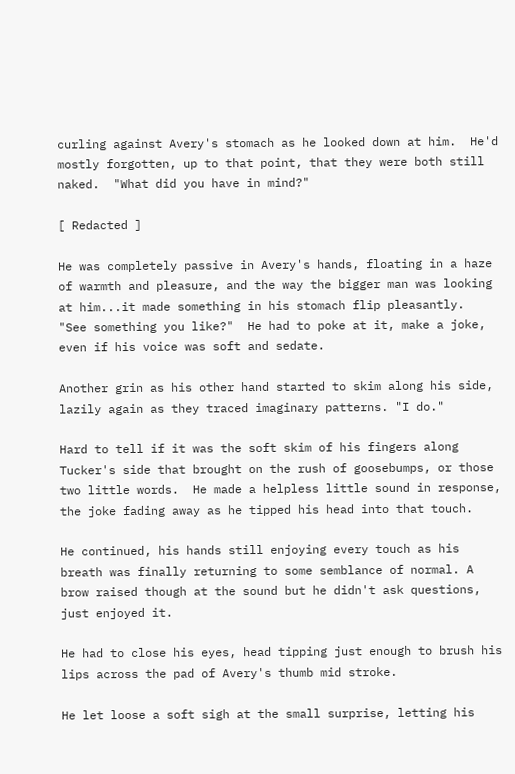curling against Avery's stomach as he looked down at him.  He'd mostly forgotten, up to that point, that they were both still naked.  "What did you have in mind?"

[ Redacted ]

He was completely passive in Avery's hands, floating in a haze of warmth and pleasure, and the way the bigger man was looking at him...it made something in his stomach flip pleasantly.  "See something you like?"  He had to poke at it, make a joke, even if his voice was soft and sedate.

Another grin as his other hand started to skim along his side, lazily again as they traced imaginary patterns. "I do."

Hard to tell if it was the soft skim of his fingers along Tucker's side that brought on the rush of goosebumps, or those two little words.  He made a helpless little sound in response, the joke fading away as he tipped his head into that touch.

He continued, his hands still enjoying every touch as his breath was finally returning to some semblance of normal. A brow raised though at the sound but he didn't ask questions, just enjoyed it.

He had to close his eyes, head tipping just enough to brush his lips across the pad of Avery's thumb mid stroke.

He let loose a soft sigh at the small surprise, letting his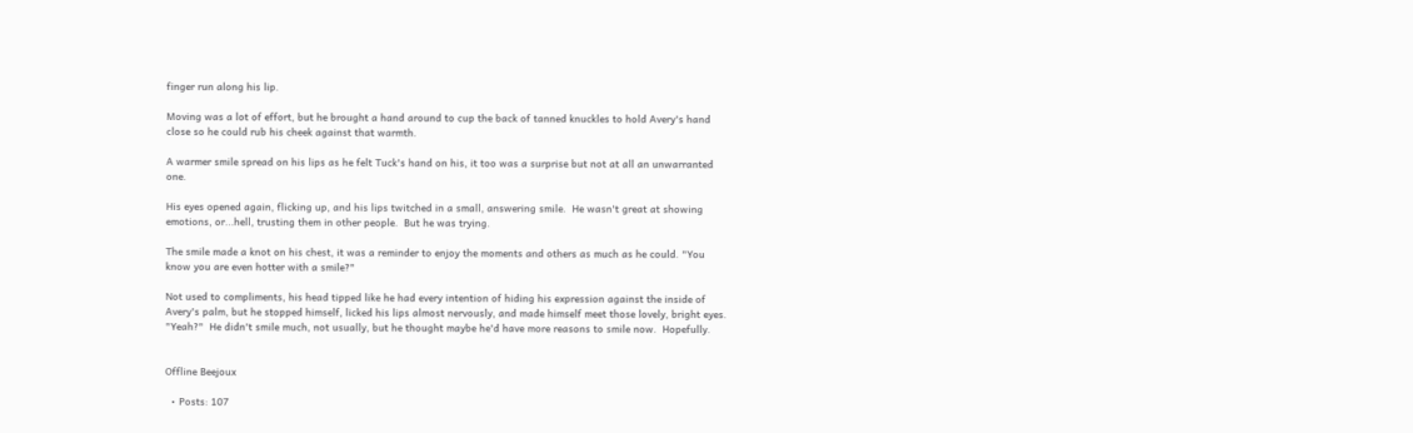finger run along his lip.

Moving was a lot of effort, but he brought a hand around to cup the back of tanned knuckles to hold Avery's hand close so he could rub his cheek against that warmth.

A warmer smile spread on his lips as he felt Tuck's hand on his, it too was a surprise but not at all an unwarranted one.

His eyes opened again, flicking up, and his lips twitched in a small, answering smile.  He wasn't great at showing emotions, or...hell, trusting them in other people.  But he was trying.

The smile made a knot on his chest, it was a reminder to enjoy the moments and others as much as he could. "You know you are even hotter with a smile?"

Not used to compliments, his head tipped like he had every intention of hiding his expression against the inside of Avery's palm, but he stopped himself, licked his lips almost nervously, and made himself meet those lovely, bright eyes.  "Yeah?"  He didn't smile much, not usually, but he thought maybe he'd have more reasons to smile now.  Hopefully.


Offline Beejoux

  • Posts: 107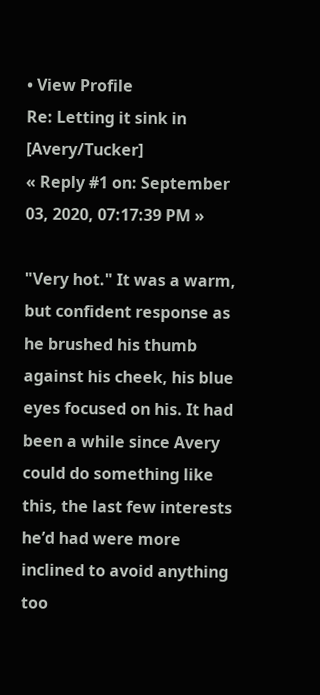• View Profile
Re: Letting it sink in [Avery/Tucker]
« Reply #1 on: September 03, 2020, 07:17:39 PM »

"Very hot." It was a warm, but confident response as he brushed his thumb against his cheek, his blue eyes focused on his. It had been a while since Avery could do something like this, the last few interests he’d had were more inclined to avoid anything too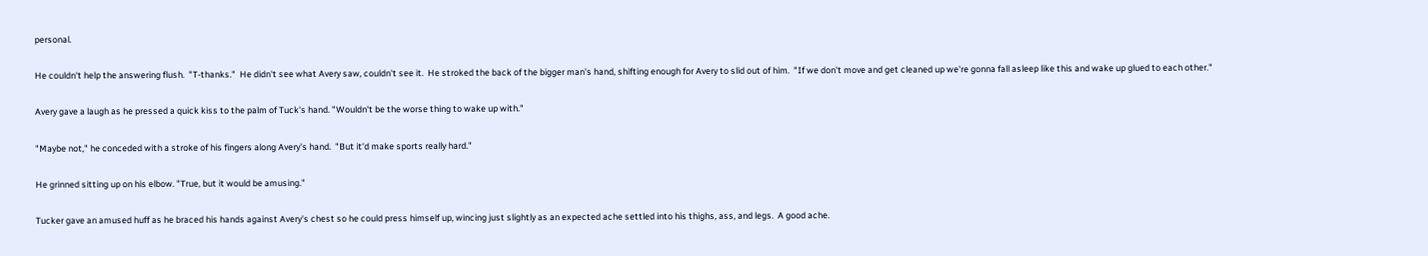personal.

He couldn't help the answering flush.  "T-thanks."  He didn't see what Avery saw, couldn't see it.  He stroked the back of the bigger man's hand, shifting enough for Avery to slid out of him.  "If we don't move and get cleaned up we're gonna fall asleep like this and wake up glued to each other."

Avery gave a laugh as he pressed a quick kiss to the palm of Tuck's hand. "Wouldn't be the worse thing to wake up with."

"Maybe not," he conceded with a stroke of his fingers along Avery's hand.  "But it'd make sports really hard."

He grinned sitting up on his elbow. "True, but it would be amusing."

Tucker gave an amused huff as he braced his hands against Avery's chest so he could press himself up, wincing just slightly as an expected ache settled into his thighs, ass, and legs.  A good ache.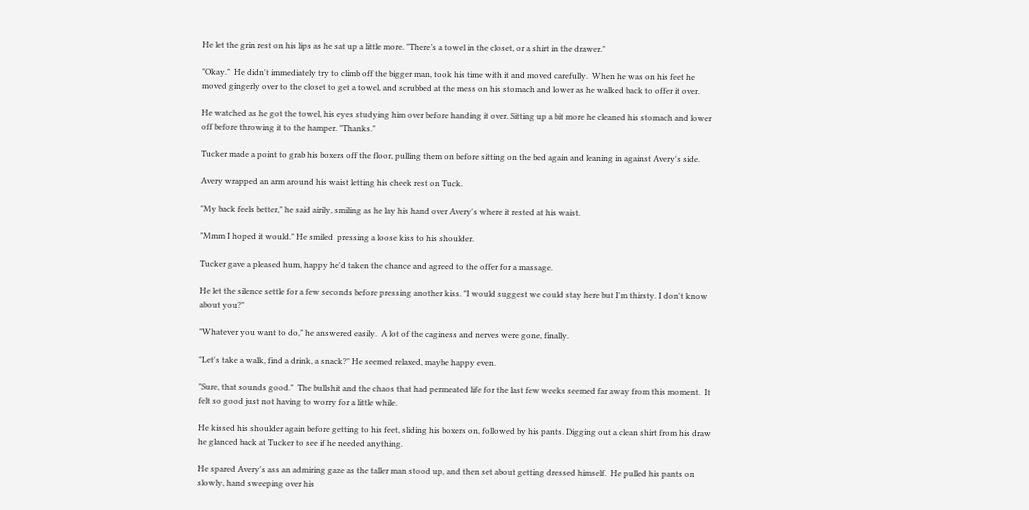He let the grin rest on his lips as he sat up a little more. "There’s a towel in the closet, or a shirt in the drawer."

"Okay."  He didn't immediately try to climb off the bigger man, took his time with it and moved carefully.  When he was on his feet he moved gingerly over to the closet to get a towel, and scrubbed at the mess on his stomach and lower as he walked back to offer it over.

He watched as he got the towel, his eyes studying him over before handing it over. Sitting up a bit more he cleaned his stomach and lower off before throwing it to the hamper. "Thanks."

Tucker made a point to grab his boxers off the floor, pulling them on before sitting on the bed again and leaning in against Avery's side.

Avery wrapped an arm around his waist letting his cheek rest on Tuck.

"My back feels better," he said airily, smiling as he lay his hand over Avery's where it rested at his waist.

"Mmm I hoped it would." He smiled  pressing a loose kiss to his shoulder.

Tucker gave a pleased hum, happy he'd taken the chance and agreed to the offer for a massage.

He let the silence settle for a few seconds before pressing another kiss. "I would suggest we could stay here but I'm thirsty. I don't know about you?"

"Whatever you want to do," he answered easily.  A lot of the caginess and nerves were gone, finally.

"Let's take a walk, find a drink, a snack?" He seemed relaxed, maybe happy even.

"Sure, that sounds good."  The bullshit and the chaos that had permeated life for the last few weeks seemed far away from this moment.  It felt so good just not having to worry for a little while.

He kissed his shoulder again before getting to his feet, sliding his boxers on, followed by his pants. Digging out a clean shirt from his draw he glanced back at Tucker to see if he needed anything.

He spared Avery's ass an admiring gaze as the taller man stood up, and then set about getting dressed himself.  He pulled his pants on slowly, hand sweeping over his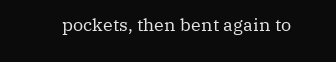pockets, then bent again to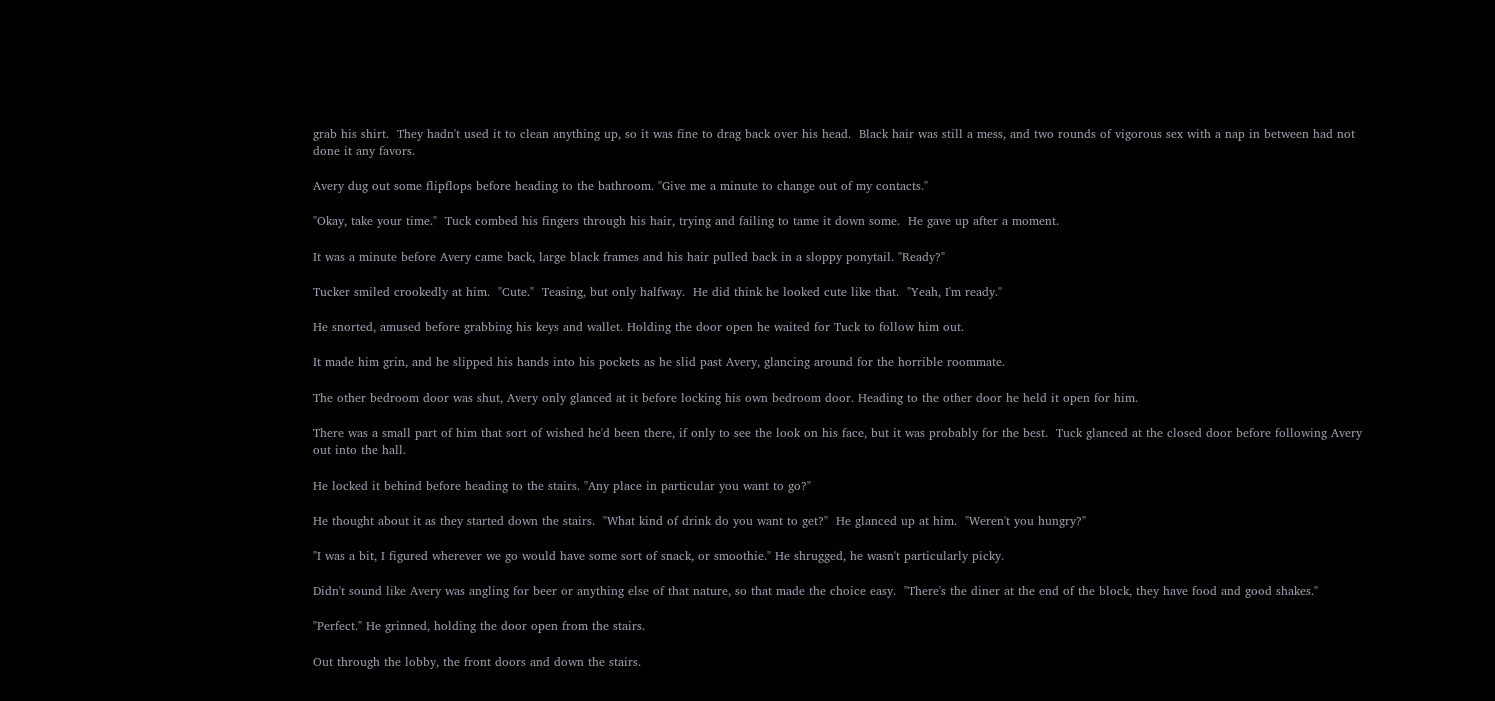grab his shirt.  They hadn't used it to clean anything up, so it was fine to drag back over his head.  Black hair was still a mess, and two rounds of vigorous sex with a nap in between had not done it any favors.

Avery dug out some flipflops before heading to the bathroom. "Give me a minute to change out of my contacts."

"Okay, take your time."  Tuck combed his fingers through his hair, trying and failing to tame it down some.  He gave up after a moment.

It was a minute before Avery came back, large black frames and his hair pulled back in a sloppy ponytail. "Ready?"

Tucker smiled crookedly at him.  "Cute."  Teasing, but only halfway.  He did think he looked cute like that.  "Yeah, I'm ready."

He snorted, amused before grabbing his keys and wallet. Holding the door open he waited for Tuck to follow him out.

It made him grin, and he slipped his hands into his pockets as he slid past Avery, glancing around for the horrible roommate.

The other bedroom door was shut, Avery only glanced at it before locking his own bedroom door. Heading to the other door he held it open for him.

There was a small part of him that sort of wished he'd been there, if only to see the look on his face, but it was probably for the best.  Tuck glanced at the closed door before following Avery out into the hall.

He locked it behind before heading to the stairs. "Any place in particular you want to go?"

He thought about it as they started down the stairs.  "What kind of drink do you want to get?"  He glanced up at him.  "Weren't you hungry?"

"I was a bit, I figured wherever we go would have some sort of snack, or smoothie." He shrugged, he wasn't particularly picky.

Didn't sound like Avery was angling for beer or anything else of that nature, so that made the choice easy.  "There's the diner at the end of the block, they have food and good shakes."

"Perfect." He grinned, holding the door open from the stairs.

Out through the lobby, the front doors and down the stairs.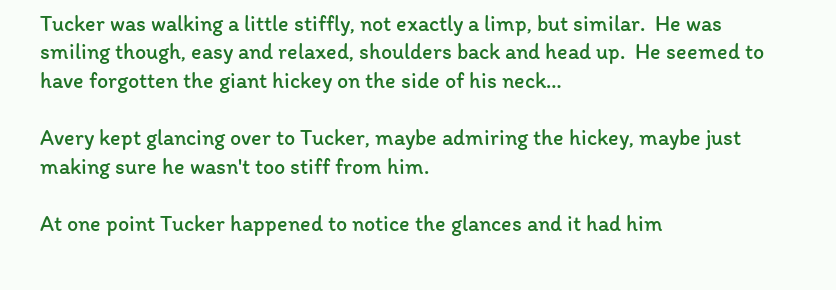Tucker was walking a little stiffly, not exactly a limp, but similar.  He was smiling though, easy and relaxed, shoulders back and head up.  He seemed to have forgotten the giant hickey on the side of his neck…

Avery kept glancing over to Tucker, maybe admiring the hickey, maybe just making sure he wasn't too stiff from him.

At one point Tucker happened to notice the glances and it had him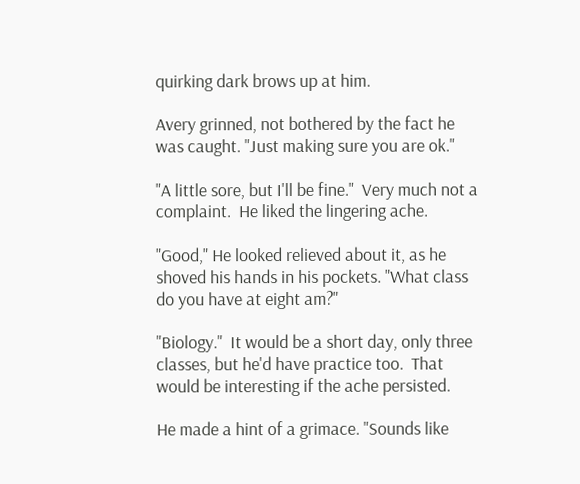quirking dark brows up at him.

Avery grinned, not bothered by the fact he was caught. "Just making sure you are ok."

"A little sore, but I'll be fine."  Very much not a complaint.  He liked the lingering ache.

"Good," He looked relieved about it, as he shoved his hands in his pockets. "What class do you have at eight am?"

"Biology."  It would be a short day, only three classes, but he'd have practice too.  That would be interesting if the ache persisted.

He made a hint of a grimace. "Sounds like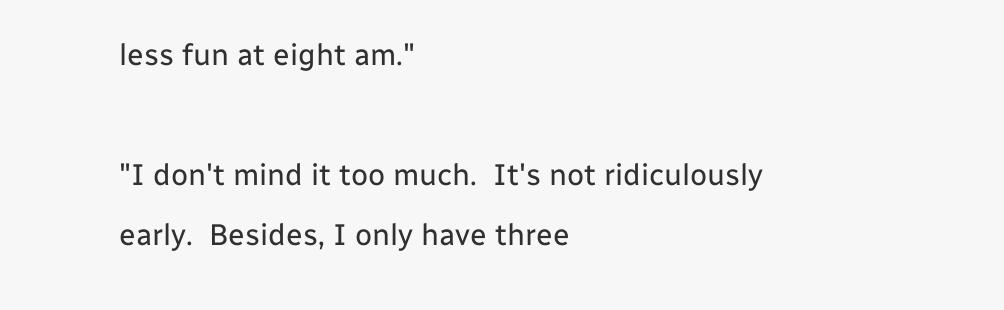less fun at eight am."

"I don't mind it too much.  It's not ridiculously early.  Besides, I only have three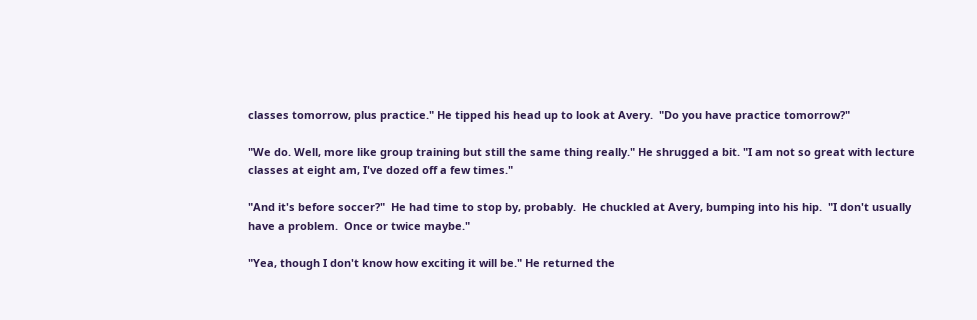classes tomorrow, plus practice." He tipped his head up to look at Avery.  "Do you have practice tomorrow?"

"We do. Well, more like group training but still the same thing really." He shrugged a bit. "I am not so great with lecture classes at eight am, I've dozed off a few times."

"And it's before soccer?"  He had time to stop by, probably.  He chuckled at Avery, bumping into his hip.  "I don't usually have a problem.  Once or twice maybe."

"Yea, though I don't know how exciting it will be." He returned the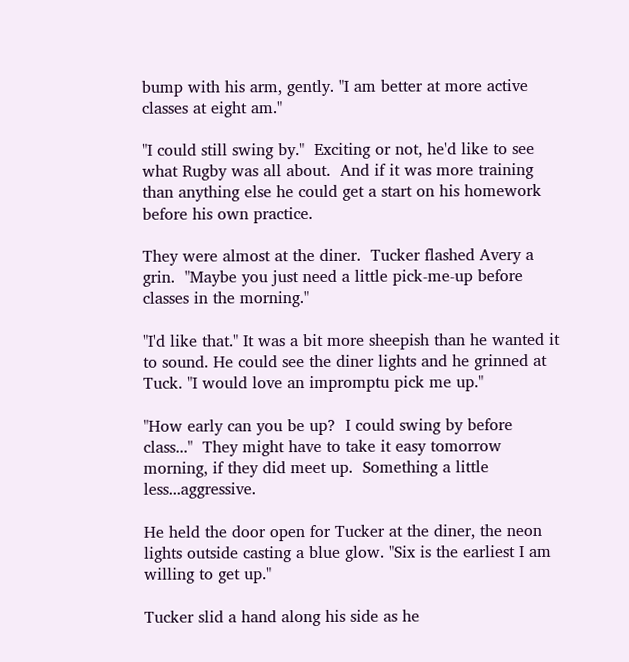bump with his arm, gently. "I am better at more active classes at eight am."

"I could still swing by."  Exciting or not, he'd like to see what Rugby was all about.  And if it was more training than anything else he could get a start on his homework before his own practice.

They were almost at the diner.  Tucker flashed Avery a grin.  "Maybe you just need a little pick-me-up before classes in the morning."

"I'd like that." It was a bit more sheepish than he wanted it to sound. He could see the diner lights and he grinned at Tuck. "I would love an impromptu pick me up."

"How early can you be up?  I could swing by before class..."  They might have to take it easy tomorrow morning, if they did meet up.  Something a little less...aggressive.

He held the door open for Tucker at the diner, the neon lights outside casting a blue glow. "Six is the earliest I am willing to get up."

Tucker slid a hand along his side as he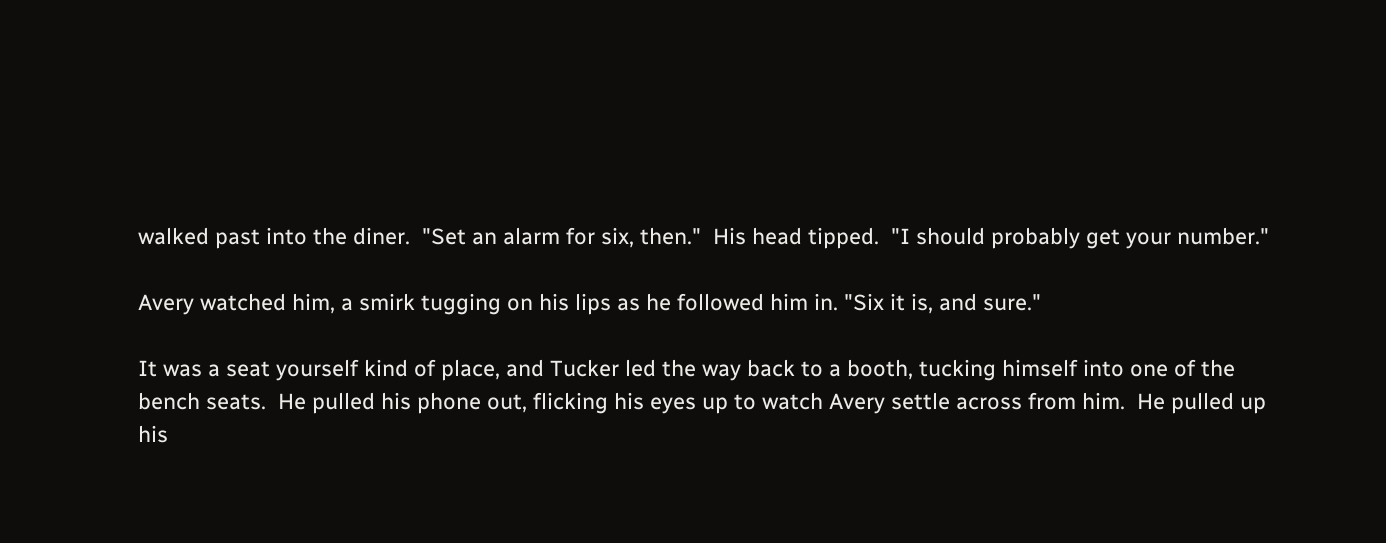walked past into the diner.  "Set an alarm for six, then."  His head tipped.  "I should probably get your number."

Avery watched him, a smirk tugging on his lips as he followed him in. "Six it is, and sure."

It was a seat yourself kind of place, and Tucker led the way back to a booth, tucking himself into one of the bench seats.  He pulled his phone out, flicking his eyes up to watch Avery settle across from him.  He pulled up his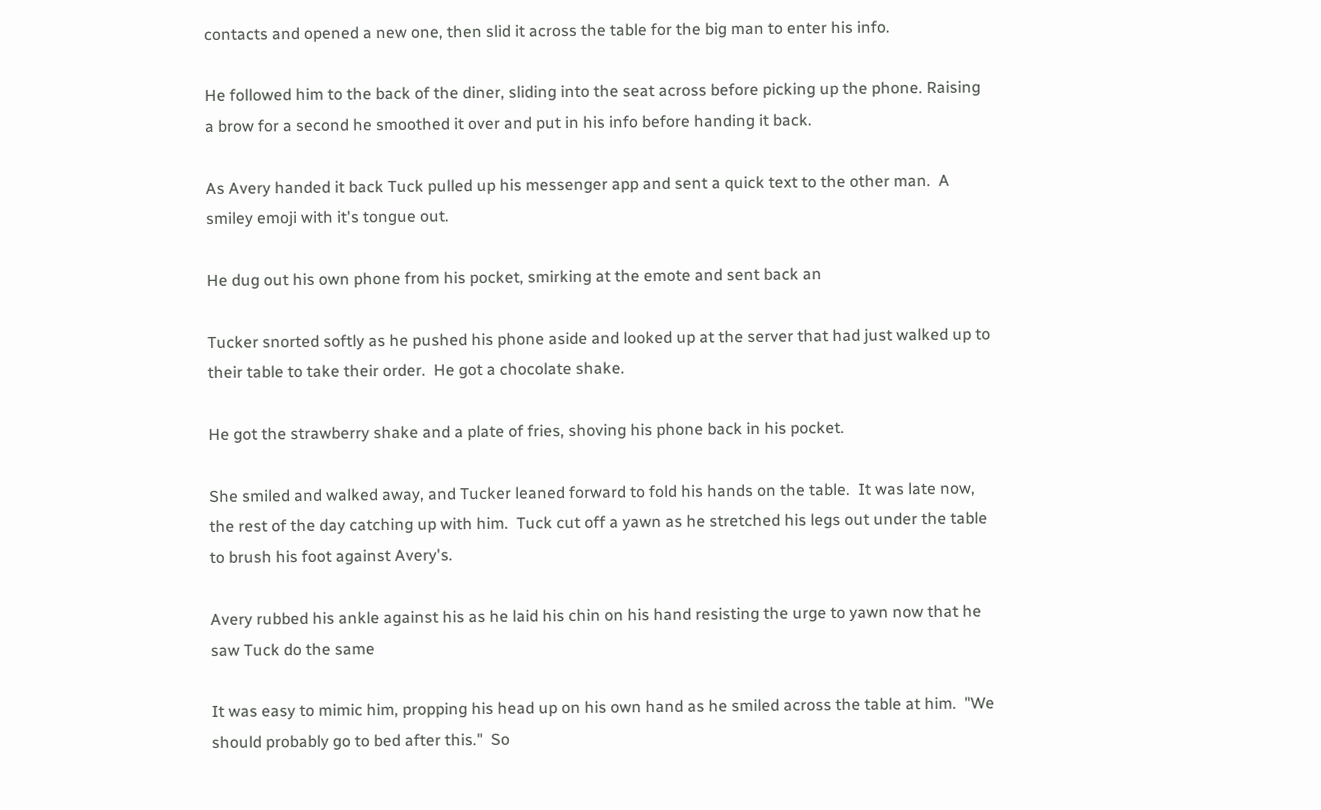contacts and opened a new one, then slid it across the table for the big man to enter his info.

He followed him to the back of the diner, sliding into the seat across before picking up the phone. Raising a brow for a second he smoothed it over and put in his info before handing it back.

As Avery handed it back Tuck pulled up his messenger app and sent a quick text to the other man.  A smiley emoji with it's tongue out.

He dug out his own phone from his pocket, smirking at the emote and sent back an

Tucker snorted softly as he pushed his phone aside and looked up at the server that had just walked up to their table to take their order.  He got a chocolate shake.

He got the strawberry shake and a plate of fries, shoving his phone back in his pocket.

She smiled and walked away, and Tucker leaned forward to fold his hands on the table.  It was late now, the rest of the day catching up with him.  Tuck cut off a yawn as he stretched his legs out under the table to brush his foot against Avery's.

Avery rubbed his ankle against his as he laid his chin on his hand resisting the urge to yawn now that he saw Tuck do the same

It was easy to mimic him, propping his head up on his own hand as he smiled across the table at him.  "We should probably go to bed after this."  So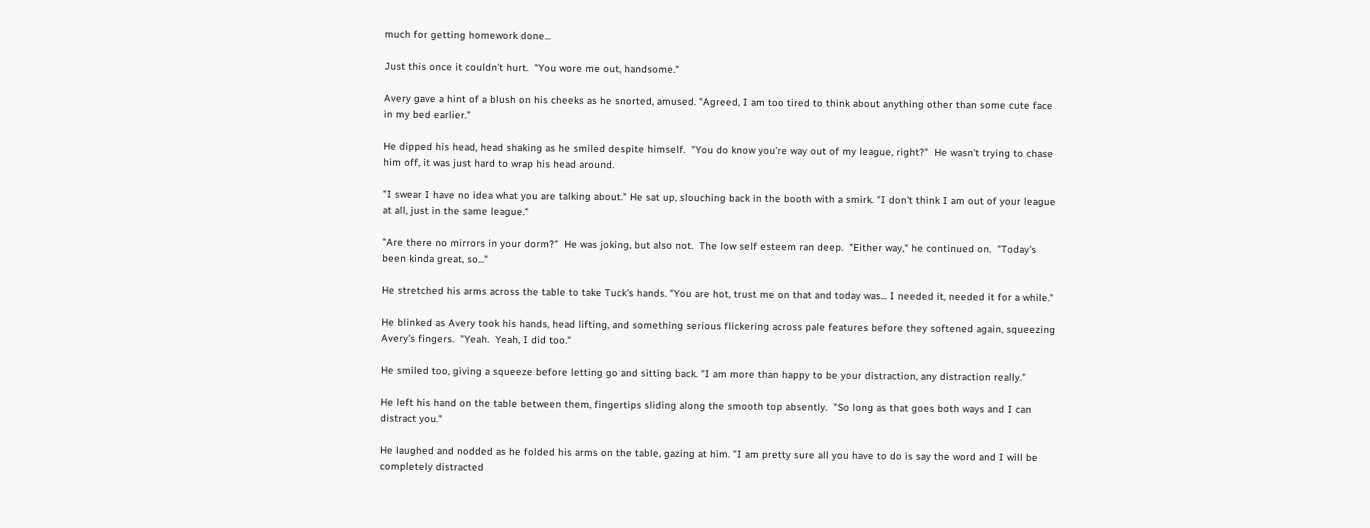much for getting homework done...

Just this once it couldn't hurt.  "You wore me out, handsome."

Avery gave a hint of a blush on his cheeks as he snorted, amused. "Agreed, I am too tired to think about anything other than some cute face in my bed earlier."

He dipped his head, head shaking as he smiled despite himself.  "You do know you're way out of my league, right?"  He wasn't trying to chase him off, it was just hard to wrap his head around.

"I swear I have no idea what you are talking about." He sat up, slouching back in the booth with a smirk. "I don't think I am out of your league at all, just in the same league."

"Are there no mirrors in your dorm?"  He was joking, but also not.  The low self esteem ran deep.  "Either way," he continued on.  "Today's been kinda great, so..."

He stretched his arms across the table to take Tuck's hands. "You are hot, trust me on that and today was... I needed it, needed it for a while."

He blinked as Avery took his hands, head lifting, and something serious flickering across pale features before they softened again, squeezing Avery's fingers.  "Yeah.  Yeah, I did too."

He smiled too, giving a squeeze before letting go and sitting back. "I am more than happy to be your distraction, any distraction really."

He left his hand on the table between them, fingertips sliding along the smooth top absently.  "So long as that goes both ways and I can distract you."

He laughed and nodded as he folded his arms on the table, gazing at him. "I am pretty sure all you have to do is say the word and I will be completely distracted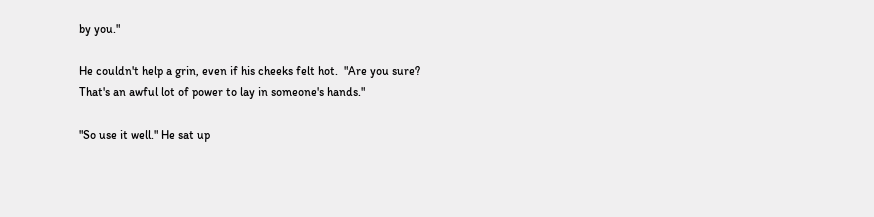by you."

He couldn't help a grin, even if his cheeks felt hot.  "Are you sure?  That's an awful lot of power to lay in someone's hands."

"So use it well." He sat up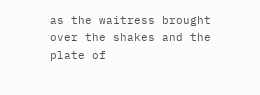as the waitress brought over the shakes and the plate of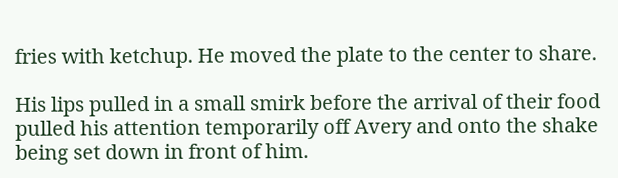fries with ketchup. He moved the plate to the center to share.

His lips pulled in a small smirk before the arrival of their food pulled his attention temporarily off Avery and onto the shake being set down in front of him.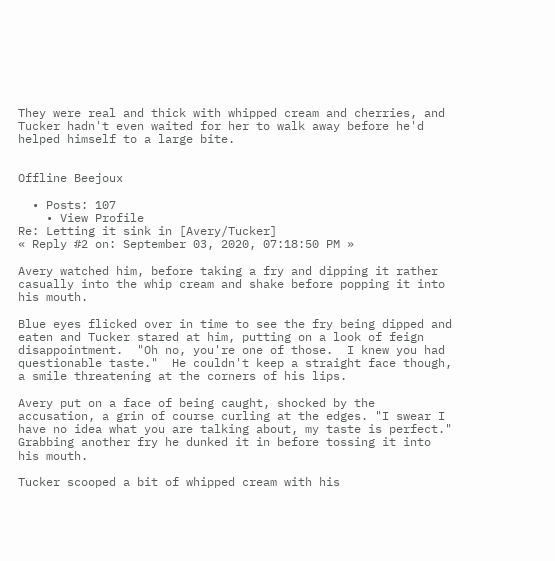They were real and thick with whipped cream and cherries, and Tucker hadn't even waited for her to walk away before he'd helped himself to a large bite.


Offline Beejoux

  • Posts: 107
    • View Profile
Re: Letting it sink in [Avery/Tucker]
« Reply #2 on: September 03, 2020, 07:18:50 PM »

Avery watched him, before taking a fry and dipping it rather casually into the whip cream and shake before popping it into his mouth.

Blue eyes flicked over in time to see the fry being dipped and eaten and Tucker stared at him, putting on a look of feign disappointment.  "Oh no, you're one of those.  I knew you had questionable taste."  He couldn't keep a straight face though, a smile threatening at the corners of his lips.

Avery put on a face of being caught, shocked by the accusation, a grin of course curling at the edges. "I swear I have no idea what you are talking about, my taste is perfect." Grabbing another fry he dunked it in before tossing it into his mouth.

Tucker scooped a bit of whipped cream with his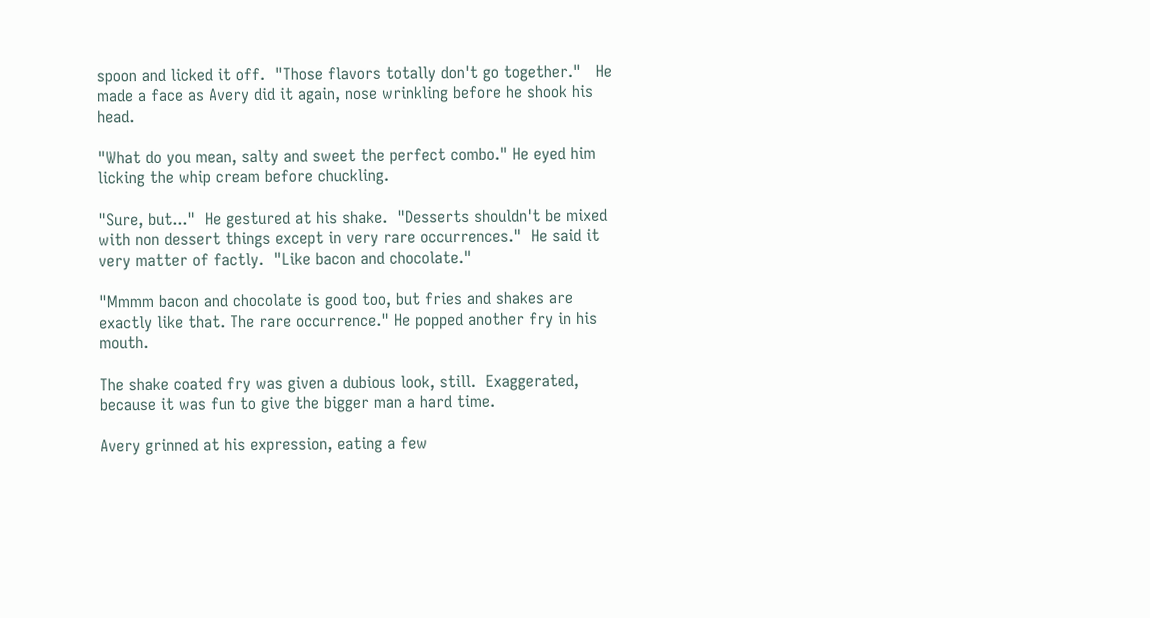spoon and licked it off.  "Those flavors totally don't go together."   He made a face as Avery did it again, nose wrinkling before he shook his head.

"What do you mean, salty and sweet the perfect combo." He eyed him licking the whip cream before chuckling.

"Sure, but..."  He gestured at his shake.  "Desserts shouldn't be mixed with non dessert things except in very rare occurrences."  He said it very matter of factly.  "Like bacon and chocolate."

"Mmmm bacon and chocolate is good too, but fries and shakes are exactly like that. The rare occurrence." He popped another fry in his mouth.

The shake coated fry was given a dubious look, still.  Exaggerated, because it was fun to give the bigger man a hard time.

Avery grinned at his expression, eating a few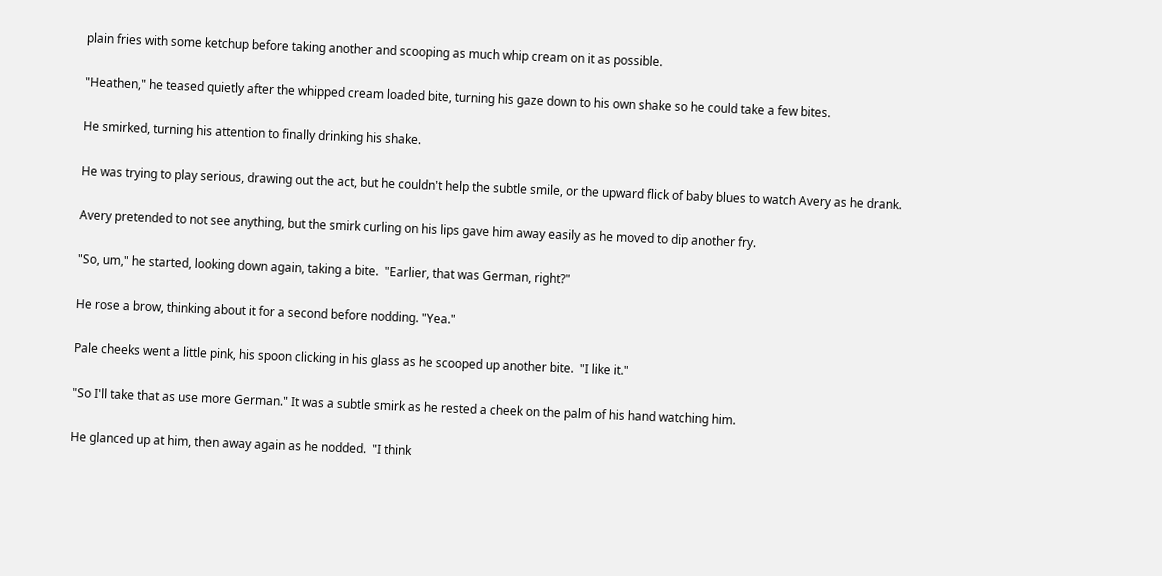plain fries with some ketchup before taking another and scooping as much whip cream on it as possible.

"Heathen," he teased quietly after the whipped cream loaded bite, turning his gaze down to his own shake so he could take a few bites.

He smirked, turning his attention to finally drinking his shake.

He was trying to play serious, drawing out the act, but he couldn't help the subtle smile, or the upward flick of baby blues to watch Avery as he drank.

Avery pretended to not see anything, but the smirk curling on his lips gave him away easily as he moved to dip another fry.

"So, um," he started, looking down again, taking a bite.  "Earlier, that was German, right?"

He rose a brow, thinking about it for a second before nodding. "Yea."

Pale cheeks went a little pink, his spoon clicking in his glass as he scooped up another bite.  "I like it."

"So I'll take that as use more German." It was a subtle smirk as he rested a cheek on the palm of his hand watching him.

He glanced up at him, then away again as he nodded.  "I think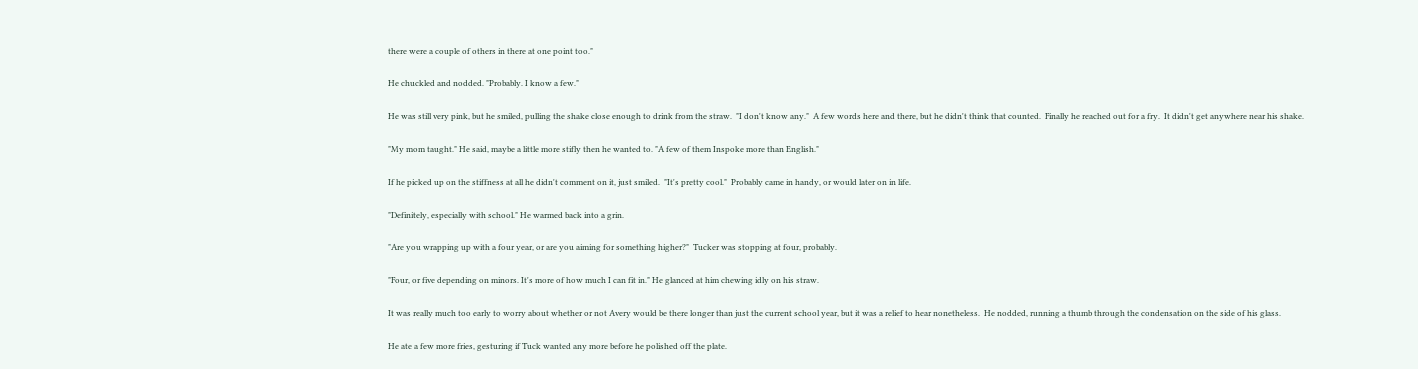there were a couple of others in there at one point too."

He chuckled and nodded. "Probably. I know a few."

He was still very pink, but he smiled, pulling the shake close enough to drink from the straw.  "I don't know any."  A few words here and there, but he didn't think that counted.  Finally he reached out for a fry.  It didn't get anywhere near his shake.

"My mom taught." He said, maybe a little more stifly then he wanted to. "A few of them Inspoke more than English."

If he picked up on the stiffness at all he didn't comment on it, just smiled.  "It's pretty cool."  Probably came in handy, or would later on in life.

"Definitely, especially with school." He warmed back into a grin.

"Are you wrapping up with a four year, or are you aiming for something higher?"  Tucker was stopping at four, probably.

"Four, or five depending on minors. It's more of how much I can fit in." He glanced at him chewing idly on his straw.

It was really much too early to worry about whether or not Avery would be there longer than just the current school year, but it was a relief to hear nonetheless.  He nodded, running a thumb through the condensation on the side of his glass.

He ate a few more fries, gesturing if Tuck wanted any more before he polished off the plate.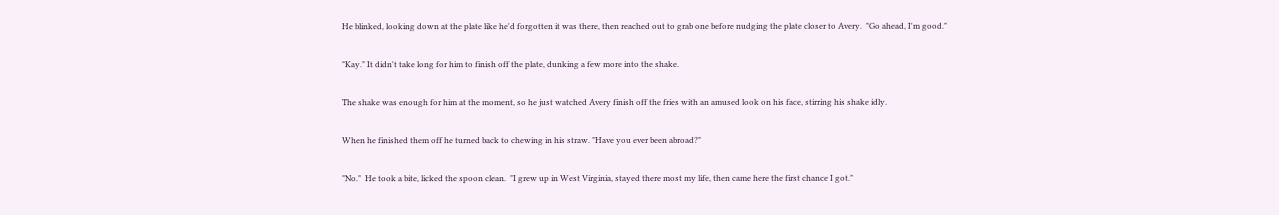He blinked, looking down at the plate like he'd forgotten it was there, then reached out to grab one before nudging the plate closer to Avery.  "Go ahead, I'm good."

"Kay." It didn't take long for him to finish off the plate, dunking a few more into the shake.

The shake was enough for him at the moment, so he just watched Avery finish off the fries with an amused look on his face, stirring his shake idly.

When he finished them off he turned back to chewing in his straw. "Have you ever been abroad?"

"No."  He took a bite, licked the spoon clean.  "I grew up in West Virginia, stayed there most my life, then came here the first chance I got."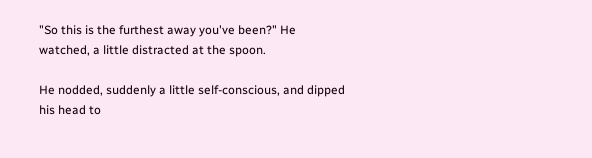"So this is the furthest away you've been?" He watched, a little distracted at the spoon.

He nodded, suddenly a little self-conscious, and dipped his head to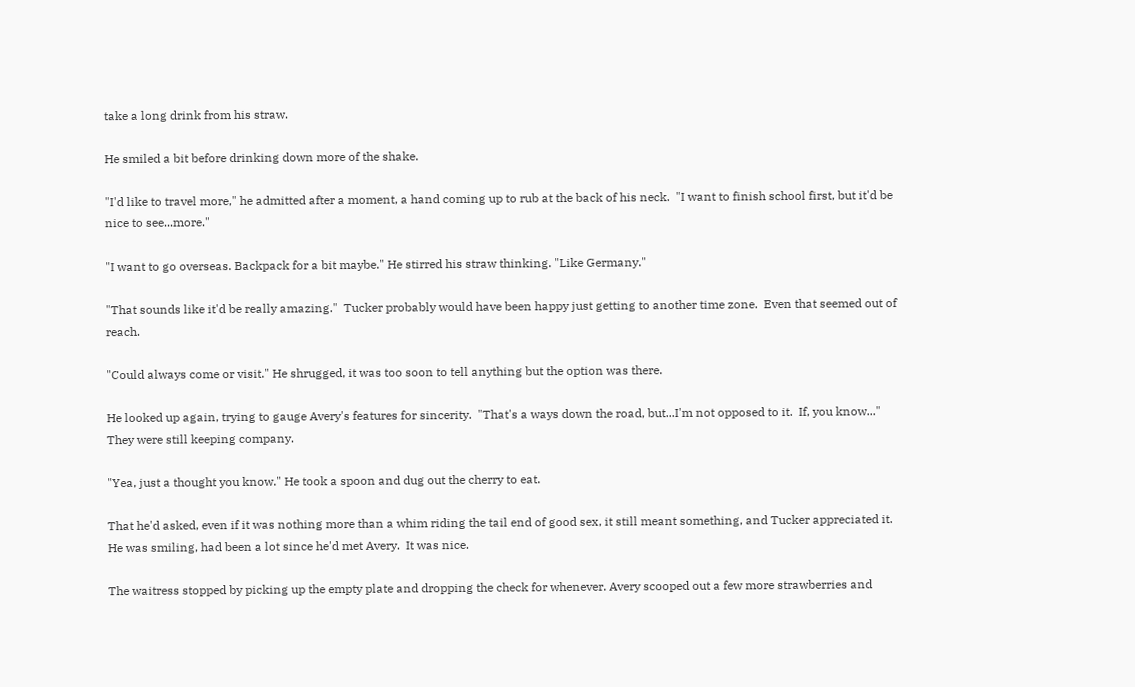take a long drink from his straw.

He smiled a bit before drinking down more of the shake.

"I'd like to travel more," he admitted after a moment, a hand coming up to rub at the back of his neck.  "I want to finish school first, but it'd be nice to see...more."

"I want to go overseas. Backpack for a bit maybe." He stirred his straw thinking. "Like Germany."

"That sounds like it'd be really amazing."  Tucker probably would have been happy just getting to another time zone.  Even that seemed out of reach.

"Could always come or visit." He shrugged, it was too soon to tell anything but the option was there.

He looked up again, trying to gauge Avery's features for sincerity.  "That's a ways down the road, but...I'm not opposed to it.  If, you know..."  They were still keeping company.

"Yea, just a thought you know." He took a spoon and dug out the cherry to eat.

That he'd asked, even if it was nothing more than a whim riding the tail end of good sex, it still meant something, and Tucker appreciated it.  He was smiling, had been a lot since he'd met Avery.  It was nice.

The waitress stopped by picking up the empty plate and dropping the check for whenever. Avery scooped out a few more strawberries and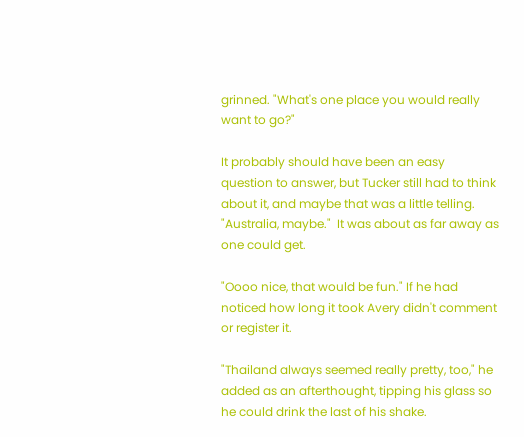grinned. "What's one place you would really want to go?"

It probably should have been an easy question to answer, but Tucker still had to think about it, and maybe that was a little telling.  "Australia, maybe."  It was about as far away as one could get.

"Oooo nice, that would be fun." If he had noticed how long it took Avery didn't comment or register it.

"Thailand always seemed really pretty, too," he added as an afterthought, tipping his glass so he could drink the last of his shake.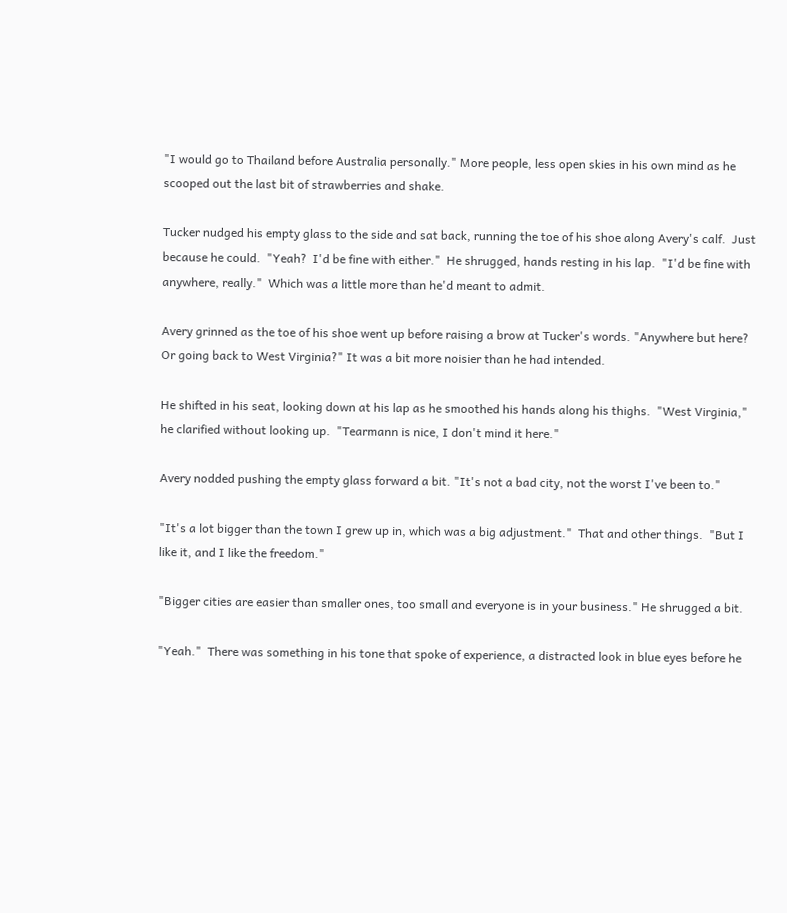"I would go to Thailand before Australia personally." More people, less open skies in his own mind as he scooped out the last bit of strawberries and shake.

Tucker nudged his empty glass to the side and sat back, running the toe of his shoe along Avery's calf.  Just because he could.  "Yeah?  I'd be fine with either."  He shrugged, hands resting in his lap.  "I'd be fine with anywhere, really."  Which was a little more than he'd meant to admit.

Avery grinned as the toe of his shoe went up before raising a brow at Tucker's words. "Anywhere but here? Or going back to West Virginia?" It was a bit more noisier than he had intended.

He shifted in his seat, looking down at his lap as he smoothed his hands along his thighs.  "West Virginia," he clarified without looking up.  "Tearmann is nice, I don't mind it here."

Avery nodded pushing the empty glass forward a bit. "It's not a bad city, not the worst I've been to."

"It's a lot bigger than the town I grew up in, which was a big adjustment."  That and other things.  "But I like it, and I like the freedom."

"Bigger cities are easier than smaller ones, too small and everyone is in your business." He shrugged a bit.

"Yeah."  There was something in his tone that spoke of experience, a distracted look in blue eyes before he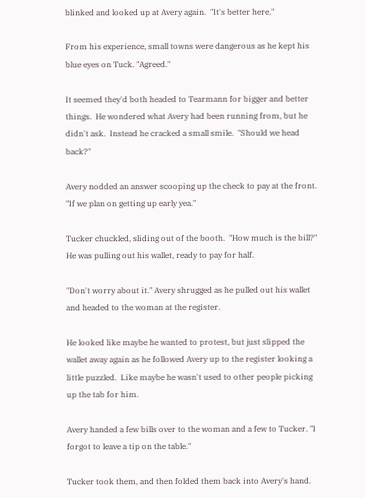blinked and looked up at Avery again.  "It's better here."

From his experience, small towns were dangerous as he kept his blue eyes on Tuck. "Agreed."

It seemed they'd both headed to Tearmann for bigger and better things.  He wondered what Avery had been running from, but he didn't ask.  Instead he cracked a small smile.  "Should we head back?"

Avery nodded an answer scooping up the check to pay at the front. "If we plan on getting up early yea."

Tucker chuckled, sliding out of the booth.  "How much is the bill?"  He was pulling out his wallet, ready to pay for half.

"Don't worry about it." Avery shrugged as he pulled out his wallet and headed to the woman at the register.

He looked like maybe he wanted to protest, but just slipped the wallet away again as he followed Avery up to the register looking a little puzzled.  Like maybe he wasn't used to other people picking up the tab for him.

Avery handed a few bills over to the woman and a few to Tucker. "I forgot to leave a tip on the table."

Tucker took them, and then folded them back into Avery's hand.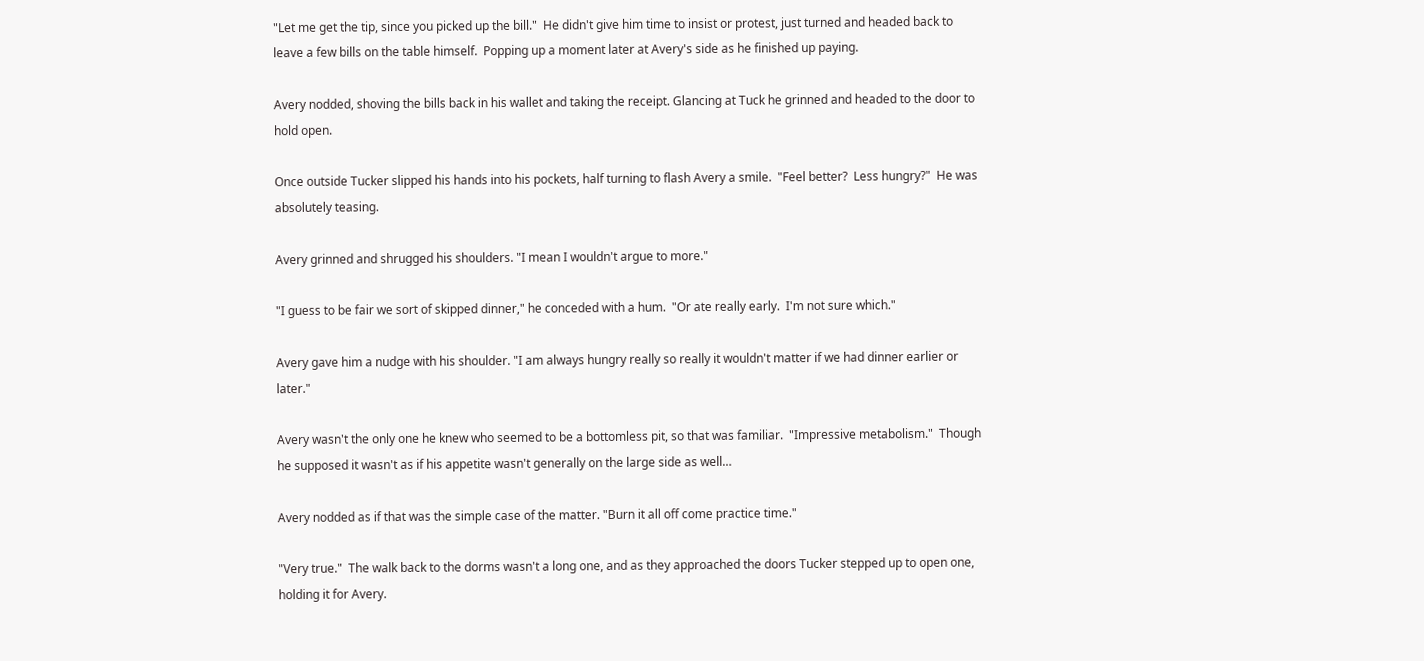"Let me get the tip, since you picked up the bill."  He didn't give him time to insist or protest, just turned and headed back to leave a few bills on the table himself.  Popping up a moment later at Avery's side as he finished up paying.

Avery nodded, shoving the bills back in his wallet and taking the receipt. Glancing at Tuck he grinned and headed to the door to hold open.

Once outside Tucker slipped his hands into his pockets, half turning to flash Avery a smile.  "Feel better?  Less hungry?"  He was absolutely teasing.

Avery grinned and shrugged his shoulders. "I mean I wouldn't argue to more."

"I guess to be fair we sort of skipped dinner," he conceded with a hum.  "Or ate really early.  I'm not sure which."

Avery gave him a nudge with his shoulder. "I am always hungry really so really it wouldn't matter if we had dinner earlier or later."

Avery wasn't the only one he knew who seemed to be a bottomless pit, so that was familiar.  "Impressive metabolism."  Though he supposed it wasn't as if his appetite wasn't generally on the large side as well…

Avery nodded as if that was the simple case of the matter. "Burn it all off come practice time."

"Very true."  The walk back to the dorms wasn't a long one, and as they approached the doors Tucker stepped up to open one, holding it for Avery.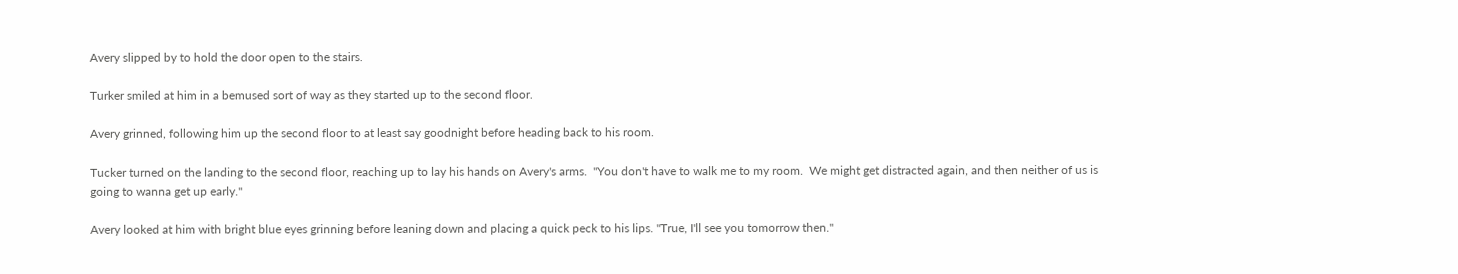Avery slipped by to hold the door open to the stairs.

Turker smiled at him in a bemused sort of way as they started up to the second floor.

Avery grinned, following him up the second floor to at least say goodnight before heading back to his room.

Tucker turned on the landing to the second floor, reaching up to lay his hands on Avery's arms.  "You don't have to walk me to my room.  We might get distracted again, and then neither of us is going to wanna get up early."

Avery looked at him with bright blue eyes grinning before leaning down and placing a quick peck to his lips. "True, I'll see you tomorrow then."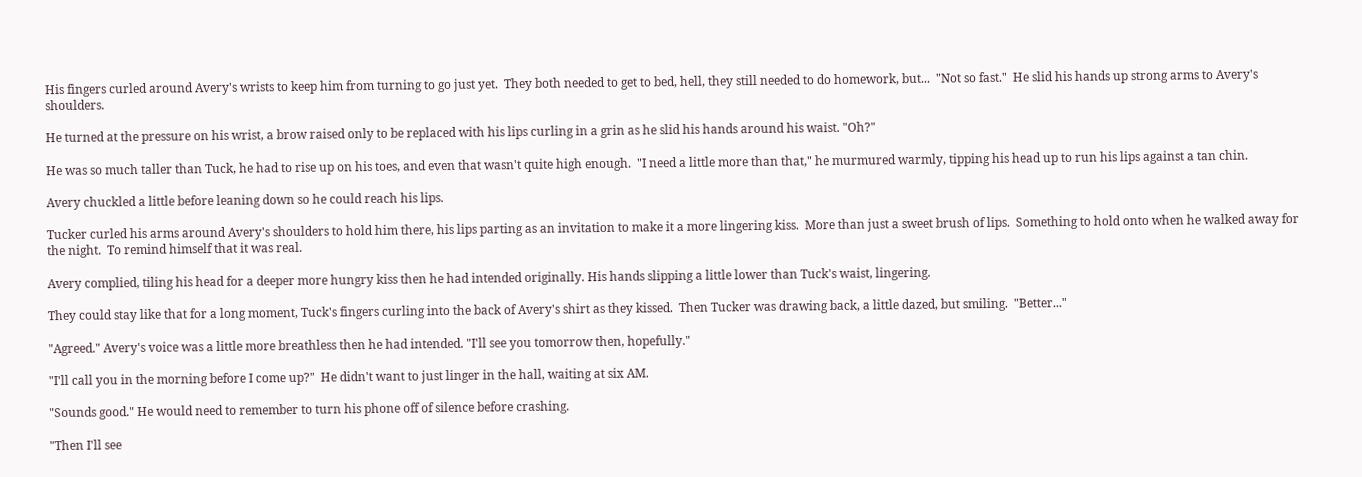His fingers curled around Avery's wrists to keep him from turning to go just yet.  They both needed to get to bed, hell, they still needed to do homework, but...  "Not so fast."  He slid his hands up strong arms to Avery's shoulders.

He turned at the pressure on his wrist, a brow raised only to be replaced with his lips curling in a grin as he slid his hands around his waist. "Oh?"

He was so much taller than Tuck, he had to rise up on his toes, and even that wasn't quite high enough.  "I need a little more than that," he murmured warmly, tipping his head up to run his lips against a tan chin.

Avery chuckled a little before leaning down so he could reach his lips.

Tucker curled his arms around Avery's shoulders to hold him there, his lips parting as an invitation to make it a more lingering kiss.  More than just a sweet brush of lips.  Something to hold onto when he walked away for the night.  To remind himself that it was real.

Avery complied, tiling his head for a deeper more hungry kiss then he had intended originally. His hands slipping a little lower than Tuck's waist, lingering.

They could stay like that for a long moment, Tuck's fingers curling into the back of Avery's shirt as they kissed.  Then Tucker was drawing back, a little dazed, but smiling.  "Better..."

"Agreed." Avery's voice was a little more breathless then he had intended. "I'll see you tomorrow then, hopefully."

"I'll call you in the morning before I come up?"  He didn't want to just linger in the hall, waiting at six AM.

"Sounds good." He would need to remember to turn his phone off of silence before crashing.

"Then I'll see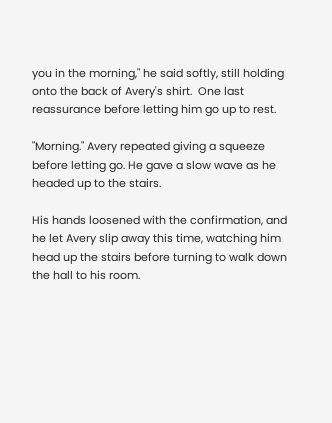you in the morning," he said softly, still holding onto the back of Avery's shirt.  One last reassurance before letting him go up to rest.

"Morning." Avery repeated giving a squeeze before letting go. He gave a slow wave as he headed up to the stairs.

His hands loosened with the confirmation, and he let Avery slip away this time, watching him head up the stairs before turning to walk down the hall to his room.